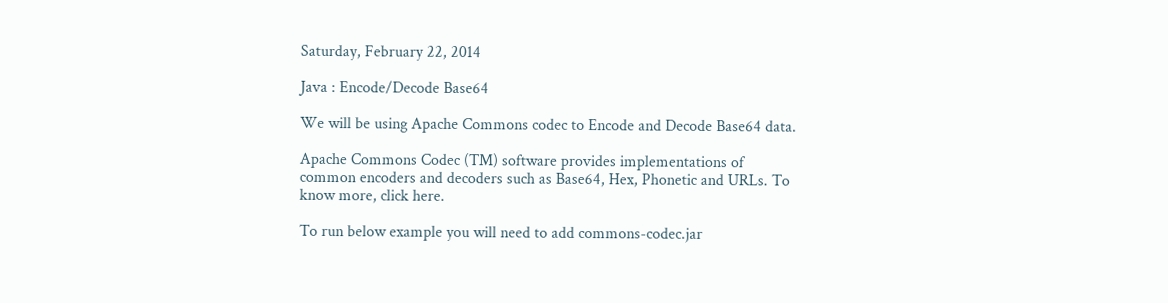Saturday, February 22, 2014

Java : Encode/Decode Base64

We will be using Apache Commons codec to Encode and Decode Base64 data.

Apache Commons Codec (TM) software provides implementations of common encoders and decoders such as Base64, Hex, Phonetic and URLs. To know more, click here.

To run below example you will need to add commons-codec.jar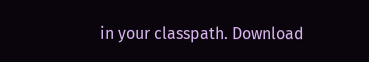in your classpath. Download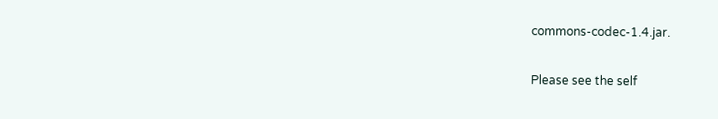commons-codec-1.4.jar.

Please see the self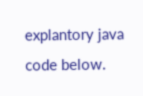explantory java code below.